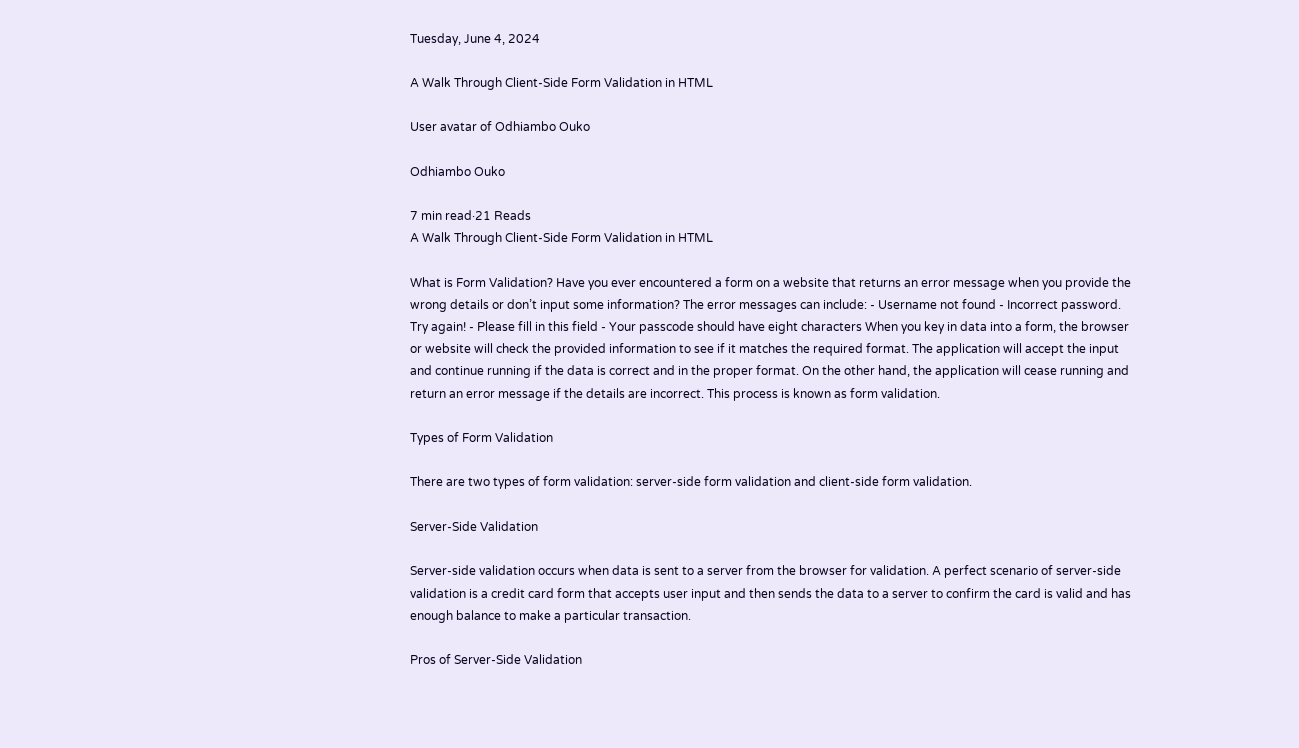Tuesday, June 4, 2024

A Walk Through Client-Side Form Validation in HTML

User avatar of Odhiambo Ouko

Odhiambo Ouko

7 min read·21 Reads
A Walk Through Client-Side Form Validation in HTML

What is Form Validation? Have you ever encountered a form on a website that returns an error message when you provide the wrong details or don’t input some information? The error messages can include: - Username not found - Incorrect password. Try again! - Please fill in this field - Your passcode should have eight characters When you key in data into a form, the browser or website will check the provided information to see if it matches the required format. The application will accept the input and continue running if the data is correct and in the proper format. On the other hand, the application will cease running and return an error message if the details are incorrect. This process is known as form validation.

Types of Form Validation

There are two types of form validation: server-side form validation and client-side form validation.

Server-Side Validation

Server-side validation occurs when data is sent to a server from the browser for validation. A perfect scenario of server-side validation is a credit card form that accepts user input and then sends the data to a server to confirm the card is valid and has enough balance to make a particular transaction.

Pros of Server-Side Validation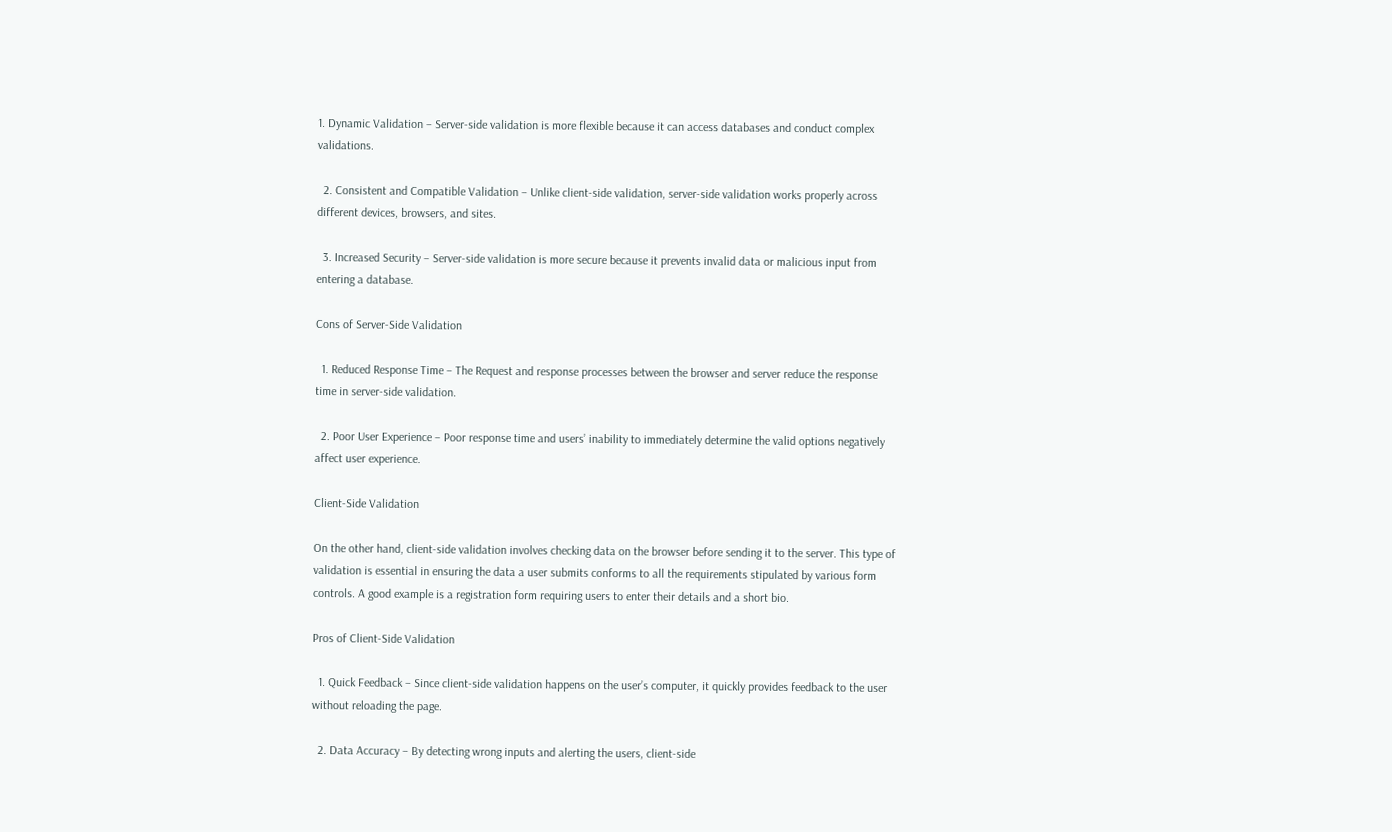1. Dynamic Validation – Server-side validation is more flexible because it can access databases and conduct complex validations.

  2. Consistent and Compatible Validation – Unlike client-side validation, server-side validation works properly across different devices, browsers, and sites.

  3. Increased Security – Server-side validation is more secure because it prevents invalid data or malicious input from entering a database.

Cons of Server-Side Validation

  1. Reduced Response Time – The Request and response processes between the browser and server reduce the response time in server-side validation.

  2. Poor User Experience – Poor response time and users’ inability to immediately determine the valid options negatively affect user experience.

Client-Side Validation

On the other hand, client-side validation involves checking data on the browser before sending it to the server. This type of validation is essential in ensuring the data a user submits conforms to all the requirements stipulated by various form controls. A good example is a registration form requiring users to enter their details and a short bio.

Pros of Client-Side Validation

  1. Quick Feedback – Since client-side validation happens on the user’s computer, it quickly provides feedback to the user without reloading the page.

  2. Data Accuracy – By detecting wrong inputs and alerting the users, client-side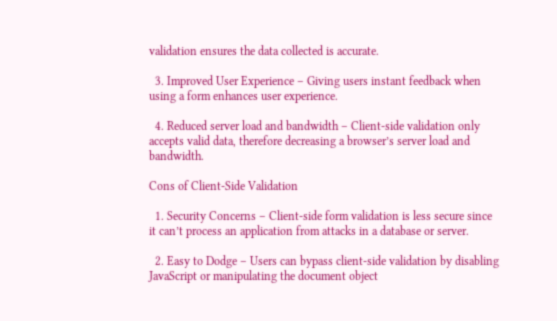validation ensures the data collected is accurate.

  3. Improved User Experience – Giving users instant feedback when using a form enhances user experience.

  4. Reduced server load and bandwidth – Client-side validation only accepts valid data, therefore decreasing a browser’s server load and bandwidth.

Cons of Client-Side Validation

  1. Security Concerns – Client-side form validation is less secure since it can’t process an application from attacks in a database or server.

  2. Easy to Dodge – Users can bypass client-side validation by disabling JavaScript or manipulating the document object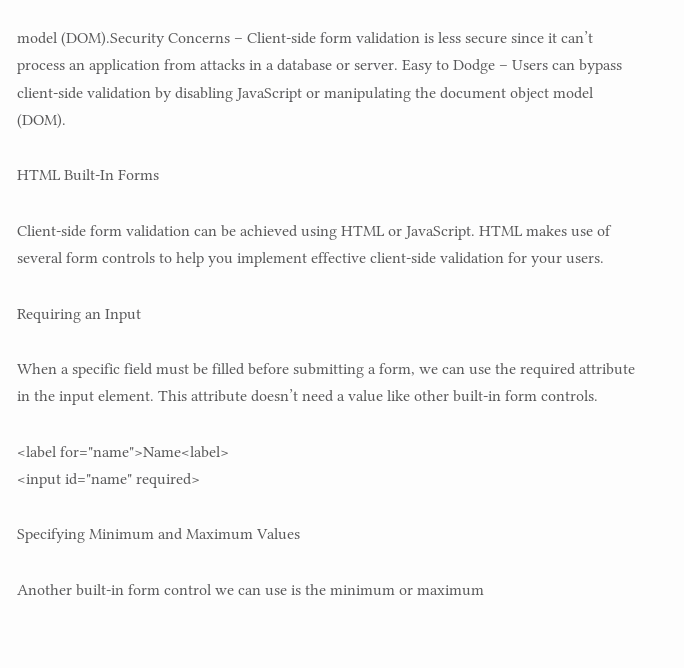model (DOM).Security Concerns – Client-side form validation is less secure since it can’t process an application from attacks in a database or server. Easy to Dodge – Users can bypass client-side validation by disabling JavaScript or manipulating the document object model (DOM).

HTML Built-In Forms

Client-side form validation can be achieved using HTML or JavaScript. HTML makes use of several form controls to help you implement effective client-side validation for your users.

Requiring an Input

When a specific field must be filled before submitting a form, we can use the required attribute in the input element. This attribute doesn’t need a value like other built-in form controls.

<label for="name">Name<label>
<input id="name" required>

Specifying Minimum and Maximum Values

Another built-in form control we can use is the minimum or maximum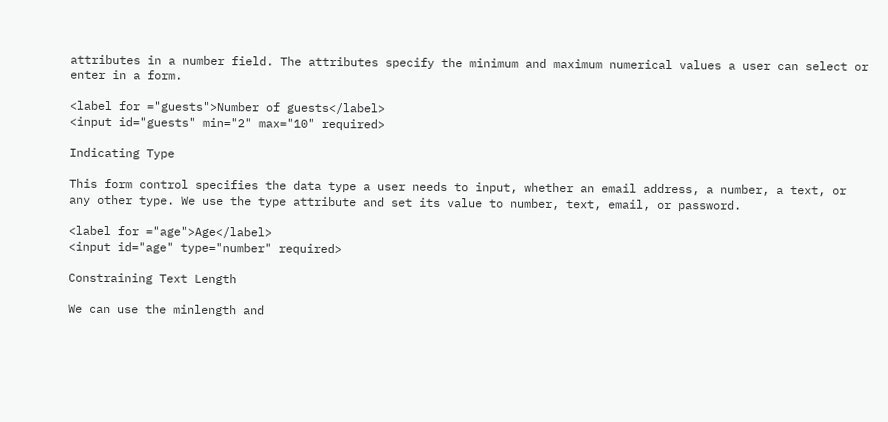attributes in a number field. The attributes specify the minimum and maximum numerical values a user can select or enter in a form.

<label for ="guests">Number of guests</label>
<input id="guests" min="2" max="10" required>

Indicating Type

This form control specifies the data type a user needs to input, whether an email address, a number, a text, or any other type. We use the type attribute and set its value to number, text, email, or password.

<label for ="age">Age</label>
<input id="age" type="number" required>

Constraining Text Length

We can use the minlength and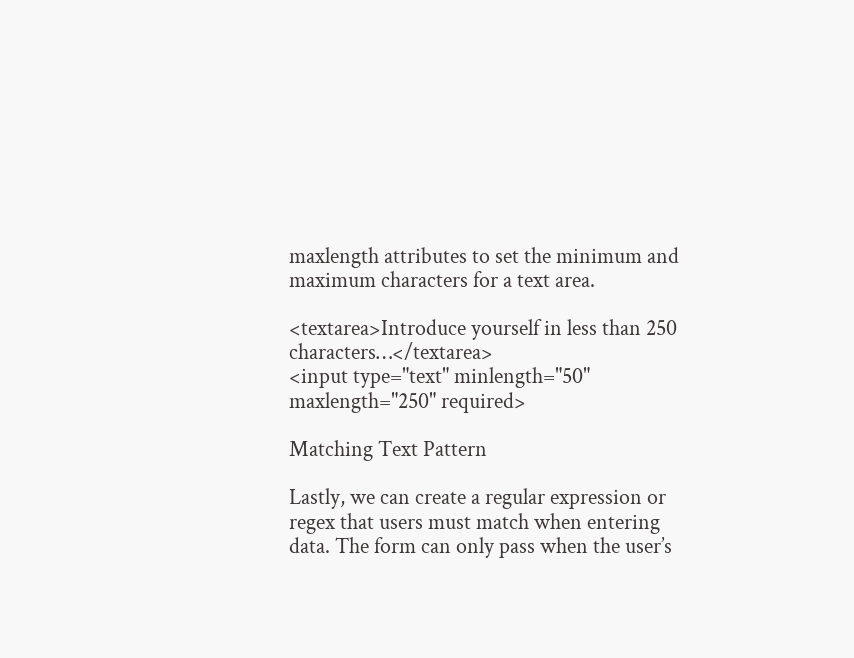maxlength attributes to set the minimum and maximum characters for a text area.

<textarea>Introduce yourself in less than 250 characters…</textarea>
<input type="text" minlength="50" maxlength="250" required>

Matching Text Pattern

Lastly, we can create a regular expression or regex that users must match when entering data. The form can only pass when the user’s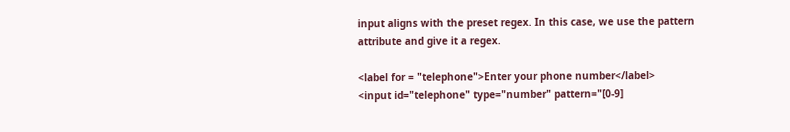input aligns with the preset regex. In this case, we use the pattern attribute and give it a regex.

<label for = "telephone">Enter your phone number</label>
<input id="telephone" type="number" pattern="[0-9]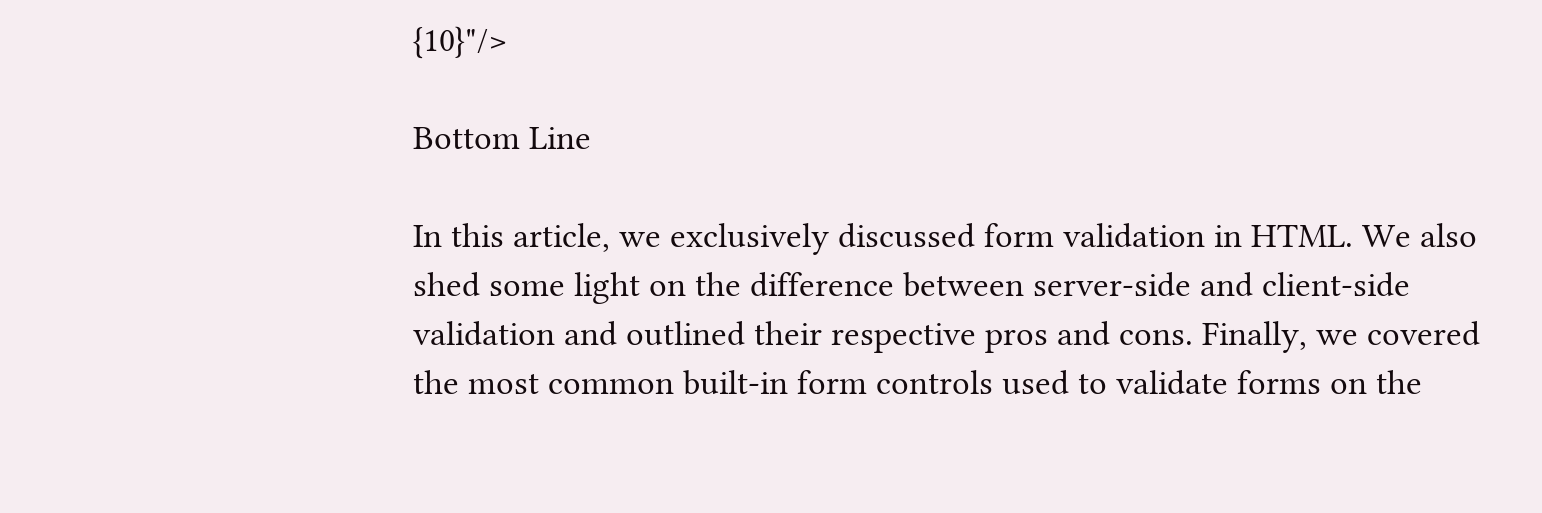{10}"/>

Bottom Line

In this article, we exclusively discussed form validation in HTML. We also shed some light on the difference between server-side and client-side validation and outlined their respective pros and cons. Finally, we covered the most common built-in form controls used to validate forms on the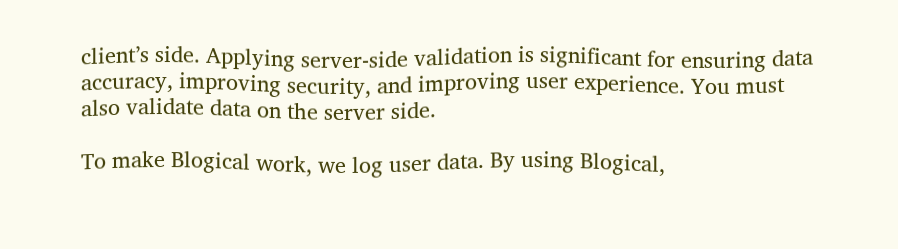client’s side. Applying server-side validation is significant for ensuring data accuracy, improving security, and improving user experience. You must also validate data on the server side.

To make Blogical work, we log user data. By using Blogical,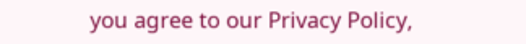you agree to our Privacy Policy,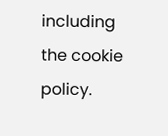including the cookie policy.